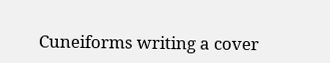Cuneiforms writing a cover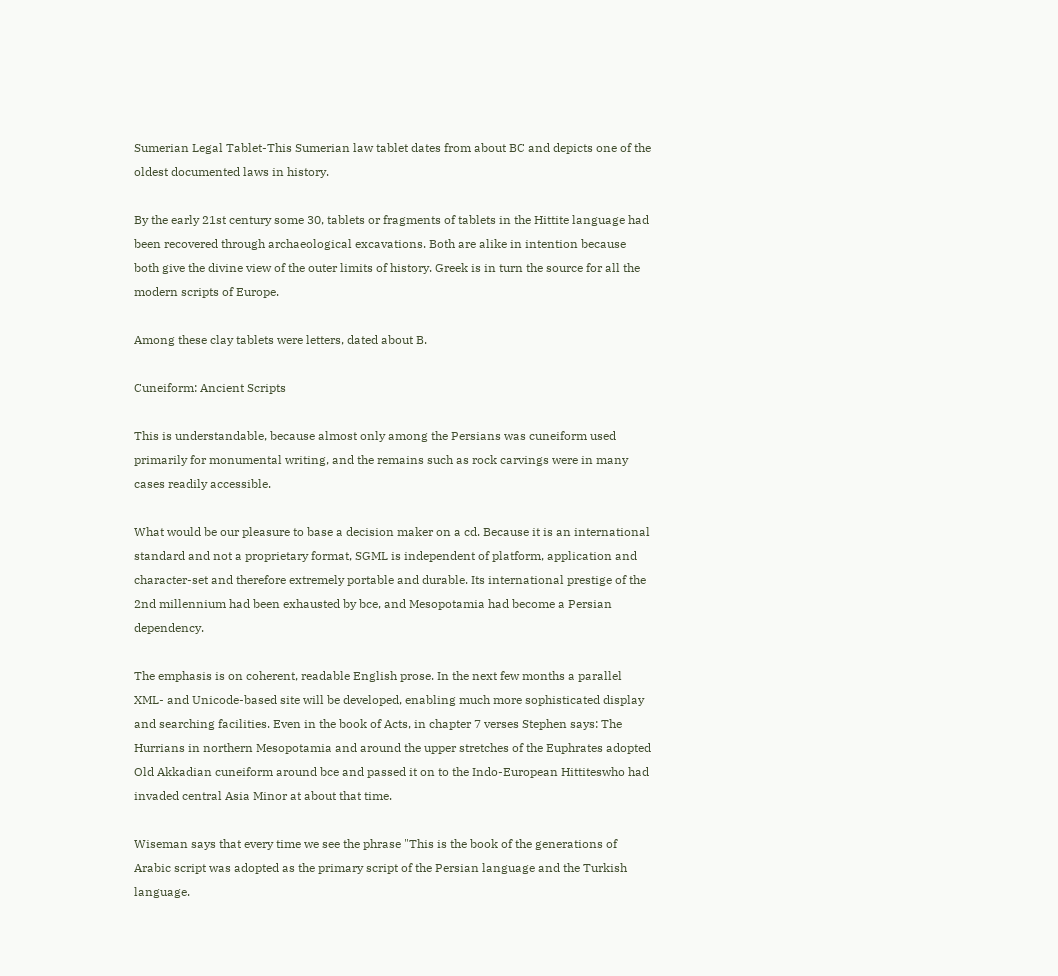Sumerian Legal Tablet-This Sumerian law tablet dates from about BC and depicts one of the oldest documented laws in history.

By the early 21st century some 30, tablets or fragments of tablets in the Hittite language had been recovered through archaeological excavations. Both are alike in intention because both give the divine view of the outer limits of history. Greek is in turn the source for all the modern scripts of Europe.

Among these clay tablets were letters, dated about B.

Cuneiform: Ancient Scripts

This is understandable, because almost only among the Persians was cuneiform used primarily for monumental writing, and the remains such as rock carvings were in many cases readily accessible.

What would be our pleasure to base a decision maker on a cd. Because it is an international standard and not a proprietary format, SGML is independent of platform, application and character-set and therefore extremely portable and durable. Its international prestige of the 2nd millennium had been exhausted by bce, and Mesopotamia had become a Persian dependency.

The emphasis is on coherent, readable English prose. In the next few months a parallel XML- and Unicode-based site will be developed, enabling much more sophisticated display and searching facilities. Even in the book of Acts, in chapter 7 verses Stephen says: The Hurrians in northern Mesopotamia and around the upper stretches of the Euphrates adopted Old Akkadian cuneiform around bce and passed it on to the Indo-European Hittiteswho had invaded central Asia Minor at about that time.

Wiseman says that every time we see the phrase "This is the book of the generations of Arabic script was adopted as the primary script of the Persian language and the Turkish language.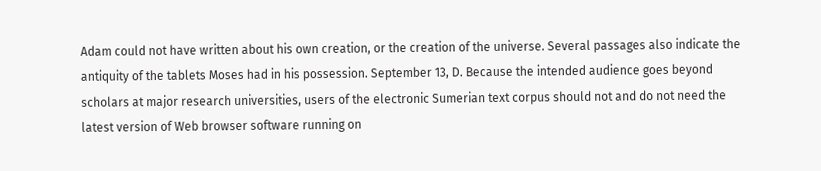Adam could not have written about his own creation, or the creation of the universe. Several passages also indicate the antiquity of the tablets Moses had in his possession. September 13, D. Because the intended audience goes beyond scholars at major research universities, users of the electronic Sumerian text corpus should not and do not need the latest version of Web browser software running on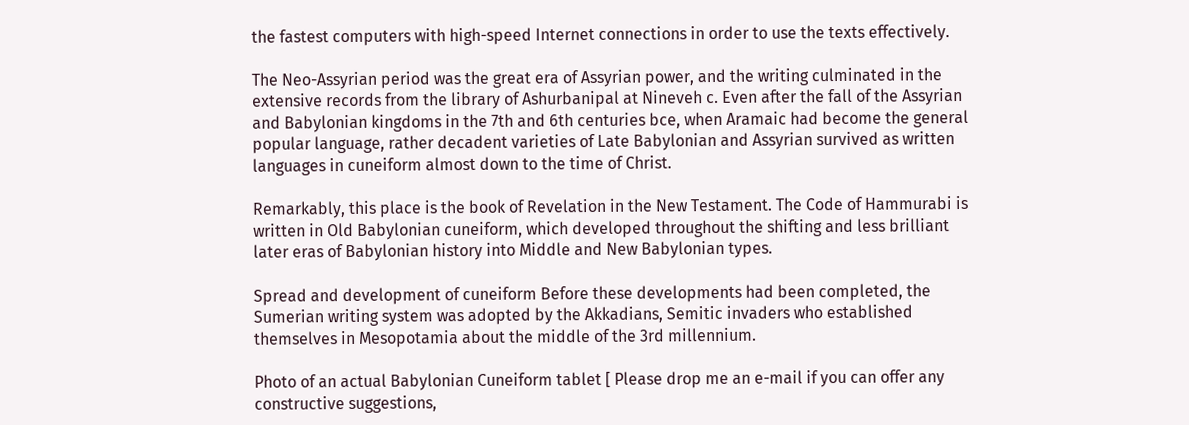the fastest computers with high-speed Internet connections in order to use the texts effectively.

The Neo-Assyrian period was the great era of Assyrian power, and the writing culminated in the extensive records from the library of Ashurbanipal at Nineveh c. Even after the fall of the Assyrian and Babylonian kingdoms in the 7th and 6th centuries bce, when Aramaic had become the general popular language, rather decadent varieties of Late Babylonian and Assyrian survived as written languages in cuneiform almost down to the time of Christ.

Remarkably, this place is the book of Revelation in the New Testament. The Code of Hammurabi is written in Old Babylonian cuneiform, which developed throughout the shifting and less brilliant later eras of Babylonian history into Middle and New Babylonian types.

Spread and development of cuneiform Before these developments had been completed, the Sumerian writing system was adopted by the Akkadians, Semitic invaders who established themselves in Mesopotamia about the middle of the 3rd millennium.

Photo of an actual Babylonian Cuneiform tablet [ Please drop me an e-mail if you can offer any constructive suggestions,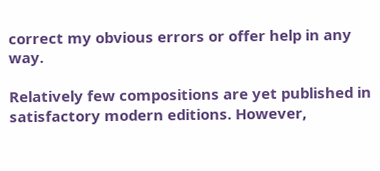correct my obvious errors or offer help in any way.

Relatively few compositions are yet published in satisfactory modern editions. However,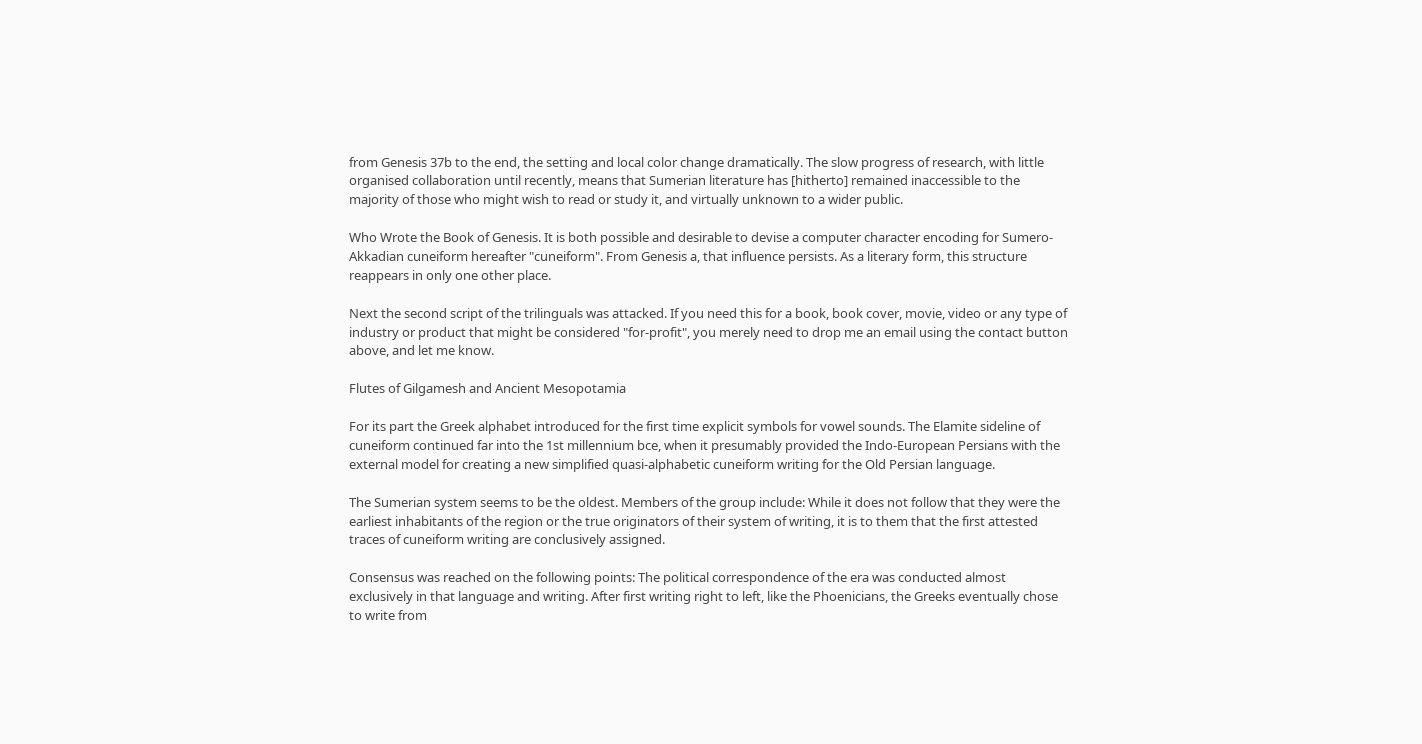from Genesis 37b to the end, the setting and local color change dramatically. The slow progress of research, with little organised collaboration until recently, means that Sumerian literature has [hitherto] remained inaccessible to the majority of those who might wish to read or study it, and virtually unknown to a wider public.

Who Wrote the Book of Genesis. It is both possible and desirable to devise a computer character encoding for Sumero-Akkadian cuneiform hereafter "cuneiform". From Genesis a, that influence persists. As a literary form, this structure reappears in only one other place.

Next the second script of the trilinguals was attacked. If you need this for a book, book cover, movie, video or any type of industry or product that might be considered "for-profit", you merely need to drop me an email using the contact button above, and let me know.

Flutes of Gilgamesh and Ancient Mesopotamia

For its part the Greek alphabet introduced for the first time explicit symbols for vowel sounds. The Elamite sideline of cuneiform continued far into the 1st millennium bce, when it presumably provided the Indo-European Persians with the external model for creating a new simplified quasi-alphabetic cuneiform writing for the Old Persian language.

The Sumerian system seems to be the oldest. Members of the group include: While it does not follow that they were the earliest inhabitants of the region or the true originators of their system of writing, it is to them that the first attested traces of cuneiform writing are conclusively assigned.

Consensus was reached on the following points: The political correspondence of the era was conducted almost exclusively in that language and writing. After first writing right to left, like the Phoenicians, the Greeks eventually chose to write from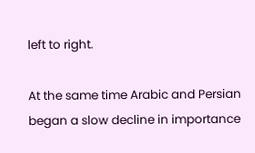left to right.

At the same time Arabic and Persian began a slow decline in importance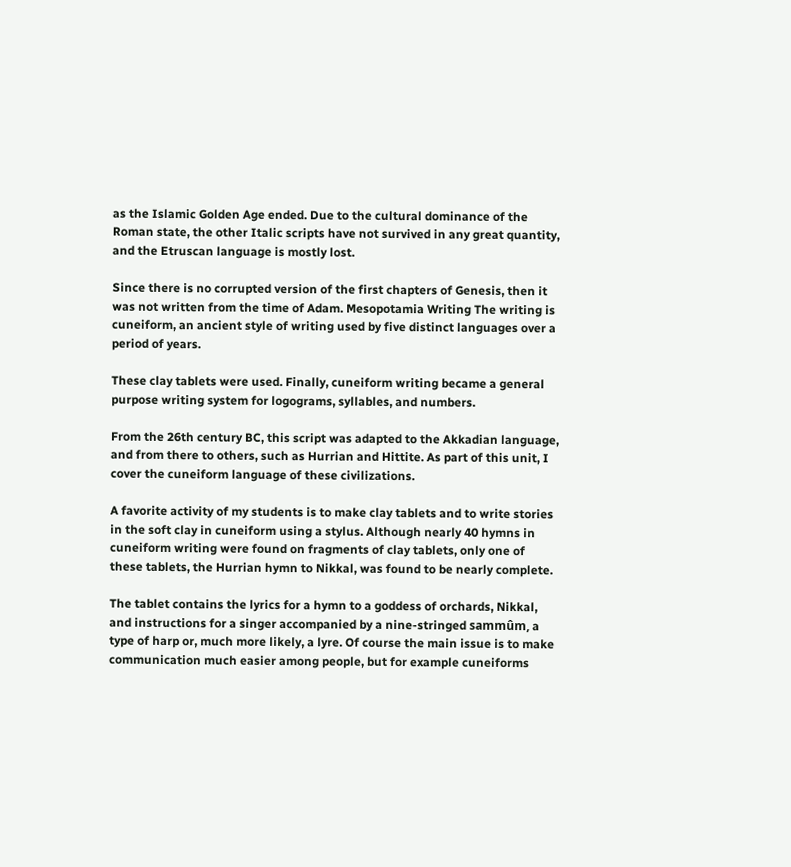as the Islamic Golden Age ended. Due to the cultural dominance of the Roman state, the other Italic scripts have not survived in any great quantity, and the Etruscan language is mostly lost.

Since there is no corrupted version of the first chapters of Genesis, then it was not written from the time of Adam. Mesopotamia Writing The writing is cuneiform, an ancient style of writing used by five distinct languages over a period of years.

These clay tablets were used. Finally, cuneiform writing became a general purpose writing system for logograms, syllables, and numbers.

From the 26th century BC, this script was adapted to the Akkadian language, and from there to others, such as Hurrian and Hittite. As part of this unit, I cover the cuneiform language of these civilizations.

A favorite activity of my students is to make clay tablets and to write stories in the soft clay in cuneiform using a stylus. Although nearly 40 hymns in cuneiform writing were found on fragments of clay tablets, only one of these tablets, the Hurrian hymn to Nikkal, was found to be nearly complete.

The tablet contains the lyrics for a hymn to a goddess of orchards, Nikkal, and instructions for a singer accompanied by a nine-stringed sammûm, a type of harp or, much more likely, a lyre. Of course the main issue is to make communication much easier among people, but for example cuneiforms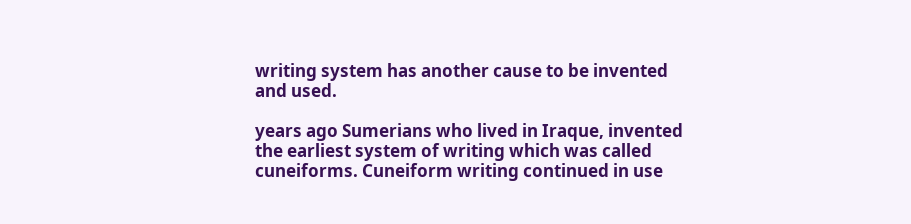writing system has another cause to be invented and used.

years ago Sumerians who lived in Iraque, invented the earliest system of writing which was called cuneiforms. Cuneiform writing continued in use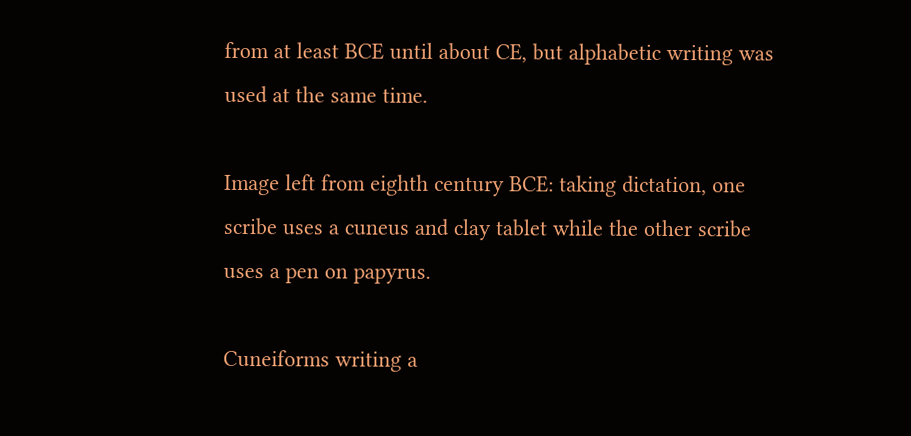from at least BCE until about CE, but alphabetic writing was used at the same time.

Image left from eighth century BCE: taking dictation, one scribe uses a cuneus and clay tablet while the other scribe uses a pen on papyrus.

Cuneiforms writing a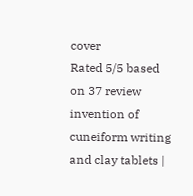cover
Rated 5/5 based on 37 review
invention of cuneiform writing and clay tablets |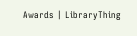Awards | LibraryThing